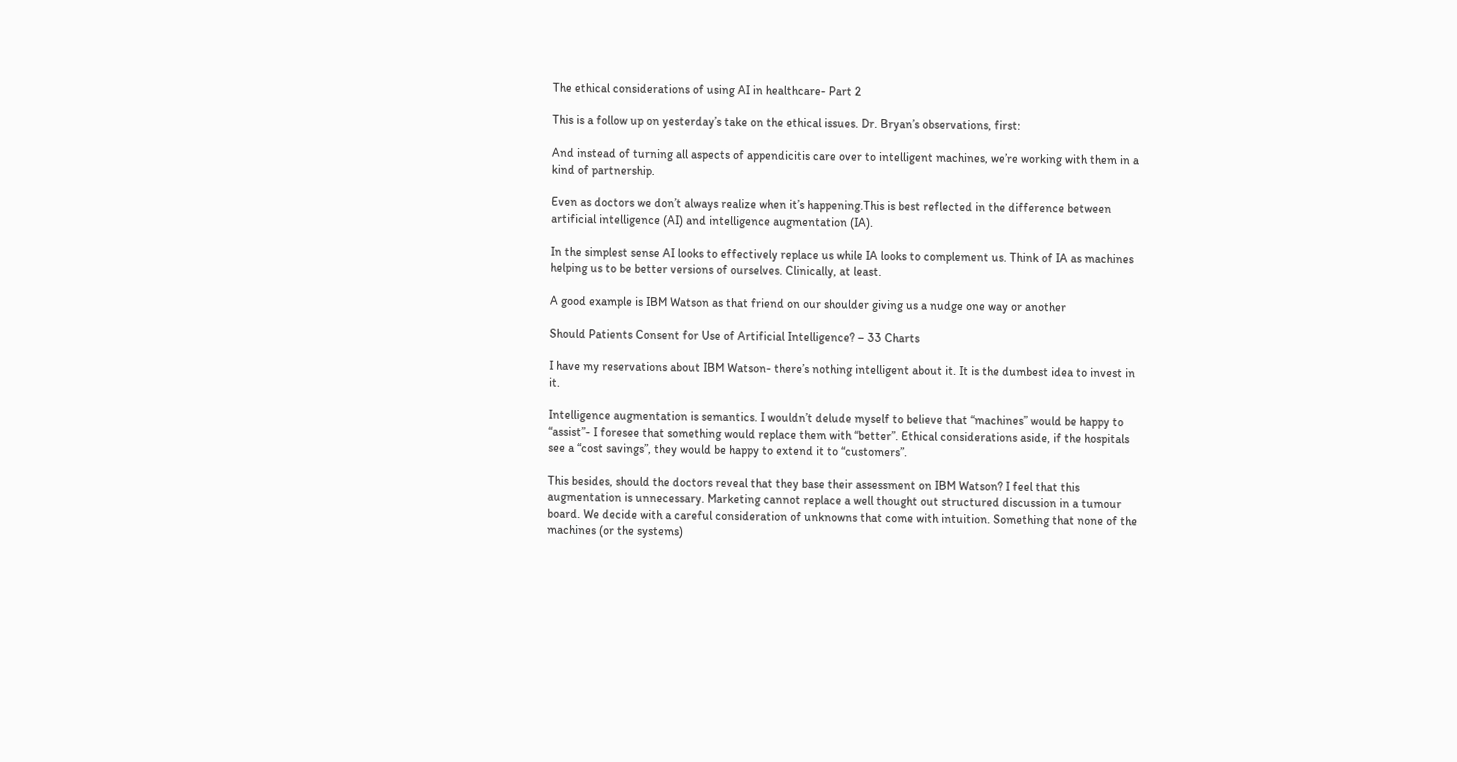The ethical considerations of using AI in healthcare- Part 2

This is a follow up on yesterday’s take on the ethical issues. Dr. Bryan’s observations, first:

And instead of turning all aspects of appendicitis care over to intelligent machines, we’re working with them in a kind of partnership.

Even as doctors we don’t always realize when it’s happening.This is best reflected in the difference between artificial intelligence (AI) and intelligence augmentation (IA).

In the simplest sense AI looks to effectively replace us while IA looks to complement us. Think of IA as machines helping us to be better versions of ourselves. Clinically, at least.

A good example is IBM Watson as that friend on our shoulder giving us a nudge one way or another

Should Patients Consent for Use of Artificial Intelligence? – 33 Charts

I have my reservations about IBM Watson- there’s nothing intelligent about it. It is the dumbest idea to invest in it.

Intelligence augmentation is semantics. I wouldn’t delude myself to believe that “machines” would be happy to “assist”- I foresee that something would replace them with “better”. Ethical considerations aside, if the hospitals see a “cost savings”, they would be happy to extend it to “customers”.

This besides, should the doctors reveal that they base their assessment on IBM Watson? I feel that this augmentation is unnecessary. Marketing cannot replace a well thought out structured discussion in a tumour board. We decide with a careful consideration of unknowns that come with intuition. Something that none of the machines (or the systems)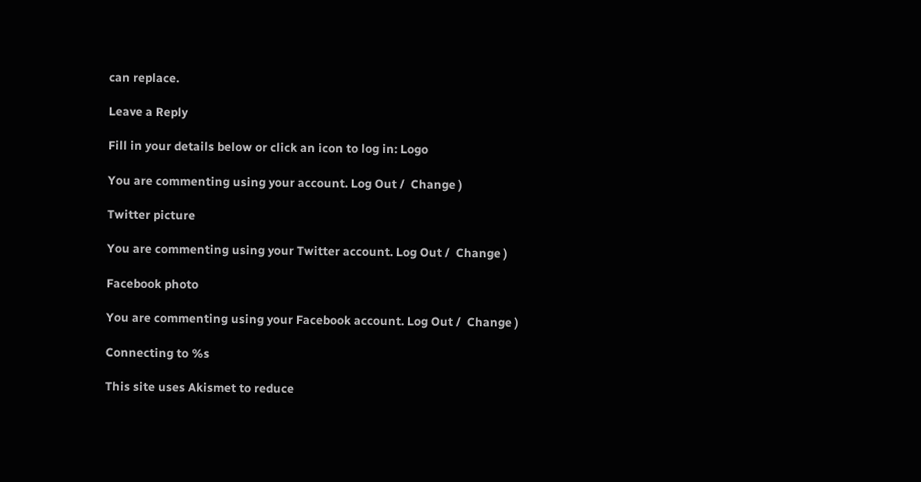can replace.

Leave a Reply

Fill in your details below or click an icon to log in: Logo

You are commenting using your account. Log Out /  Change )

Twitter picture

You are commenting using your Twitter account. Log Out /  Change )

Facebook photo

You are commenting using your Facebook account. Log Out /  Change )

Connecting to %s

This site uses Akismet to reduce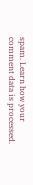spam. Learn how your comment data is processed.